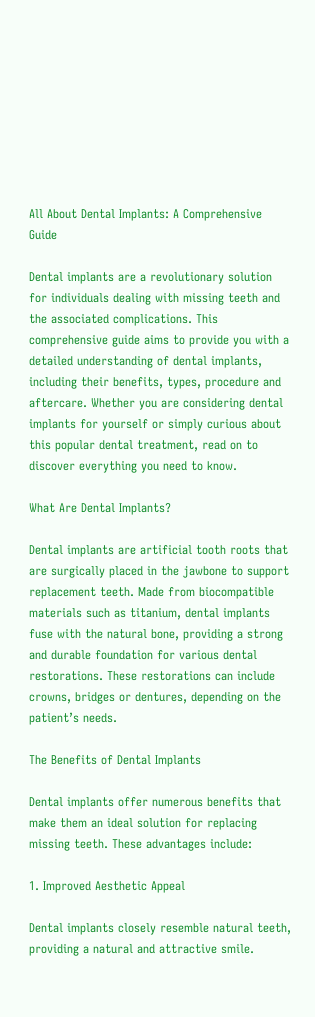All About Dental Implants: A Comprehensive Guide

Dental implants are a revolutionary solution for individuals dealing with missing teeth and the associated complications. This comprehensive guide aims to provide you with a detailed understanding of dental implants, including their benefits, types, procedure and aftercare. Whether you are considering dental implants for yourself or simply curious about this popular dental treatment, read on to discover everything you need to know.

What Are Dental Implants?

Dental implants are artificial tooth roots that are surgically placed in the jawbone to support replacement teeth. Made from biocompatible materials such as titanium, dental implants fuse with the natural bone, providing a strong and durable foundation for various dental restorations. These restorations can include crowns, bridges or dentures, depending on the patient’s needs.

The Benefits of Dental Implants

Dental implants offer numerous benefits that make them an ideal solution for replacing missing teeth. These advantages include:

1. Improved Aesthetic Appeal

Dental implants closely resemble natural teeth, providing a natural and attractive smile.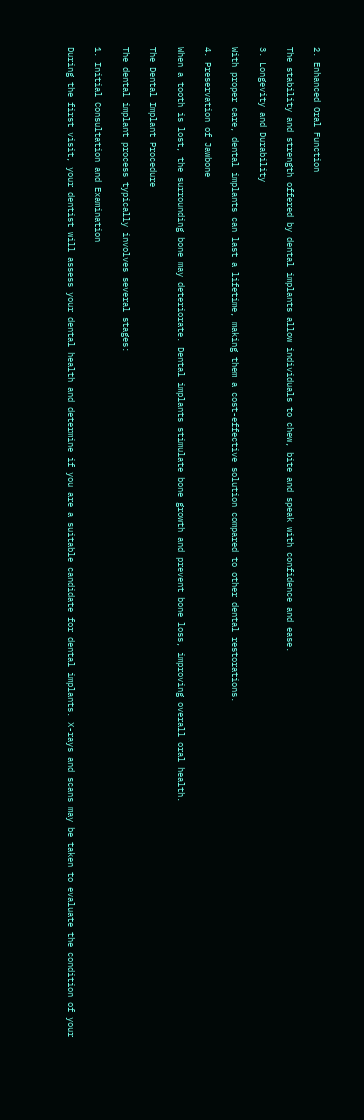2. Enhanced Oral Function

The stability and strength offered by dental implants allow individuals to chew, bite and speak with confidence and ease.

3. Longevity and Durability

With proper care, dental implants can last a lifetime, making them a cost-effective solution compared to other dental restorations.

4. Preservation of Jawbone

When a tooth is lost, the surrounding bone may deteriorate. Dental implants stimulate bone growth and prevent bone loss, improving overall oral health.

The Dental Implant Procedure

The dental implant process typically involves several stages:

1. Initial Consultation and Examination

During the first visit, your dentist will assess your dental health and determine if you are a suitable candidate for dental implants. X-rays and scans may be taken to evaluate the condition of your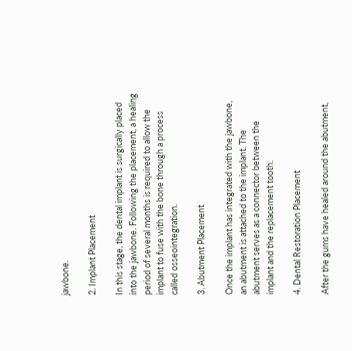jawbone.

2. Implant Placement

In this stage, the dental implant is surgically placed into the jawbone. Following the placement, a healing period of several months is required to allow the implant to fuse with the bone through a process called osseointegration.

3. Abutment Placement

Once the implant has integrated with the jawbone, an abutment is attached to the implant. The abutment serves as a connector between the implant and the replacement tooth.

4. Dental Restoration Placement

After the gums have healed around the abutment,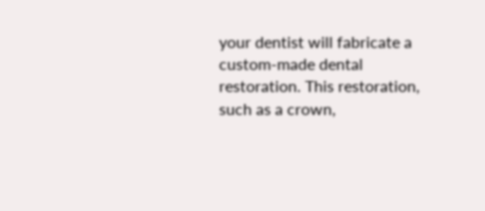your dentist will fabricate a custom-made dental restoration. This restoration, such as a crown,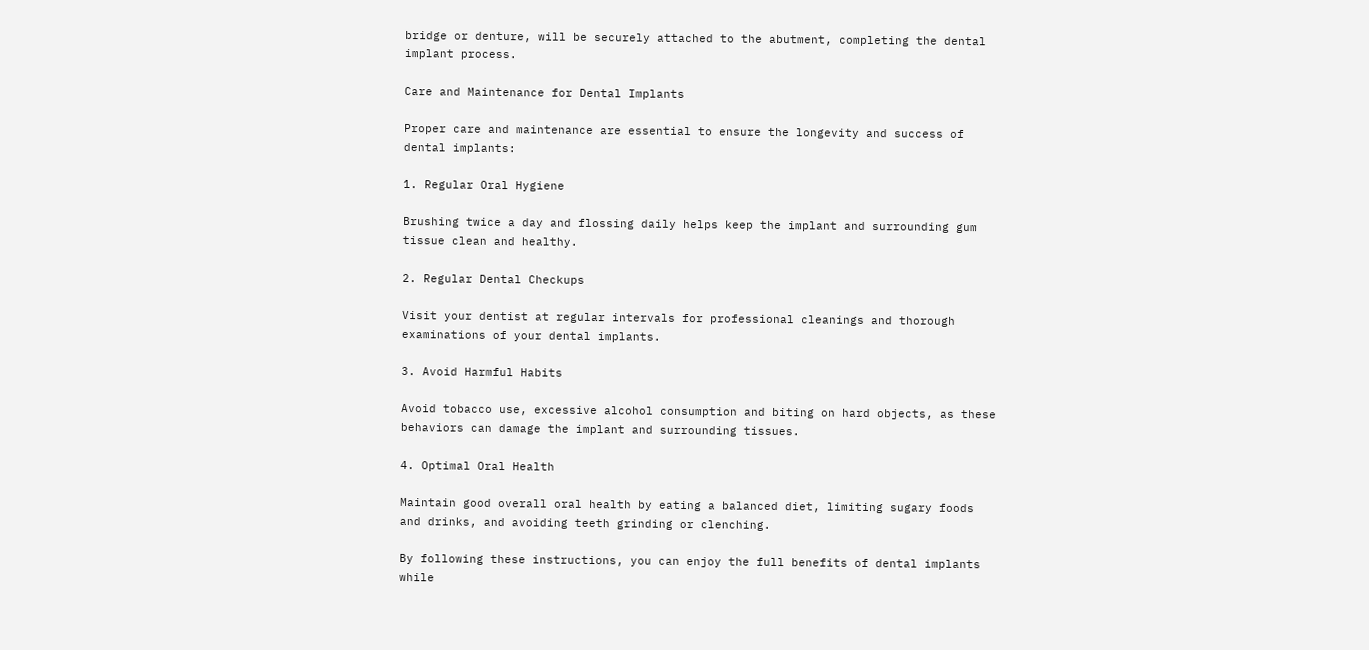bridge or denture, will be securely attached to the abutment, completing the dental implant process.

Care and Maintenance for Dental Implants

Proper care and maintenance are essential to ensure the longevity and success of dental implants:

1. Regular Oral Hygiene

Brushing twice a day and flossing daily helps keep the implant and surrounding gum tissue clean and healthy.

2. Regular Dental Checkups

Visit your dentist at regular intervals for professional cleanings and thorough examinations of your dental implants.

3. Avoid Harmful Habits

Avoid tobacco use, excessive alcohol consumption and biting on hard objects, as these behaviors can damage the implant and surrounding tissues.

4. Optimal Oral Health

Maintain good overall oral health by eating a balanced diet, limiting sugary foods and drinks, and avoiding teeth grinding or clenching.

By following these instructions, you can enjoy the full benefits of dental implants while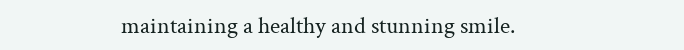maintaining a healthy and stunning smile.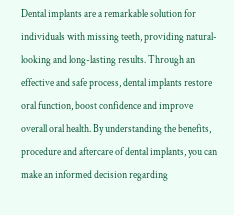Dental implants are a remarkable solution for individuals with missing teeth, providing natural-looking and long-lasting results. Through an effective and safe process, dental implants restore oral function, boost confidence and improve overall oral health. By understanding the benefits, procedure and aftercare of dental implants, you can make an informed decision regarding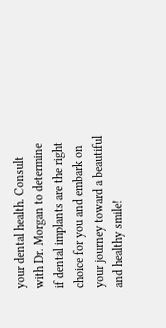your dental health. Consult with Dr. Morgan to determine if dental implants are the right choice for you and embark on your journey toward a beautiful and healthy smile!